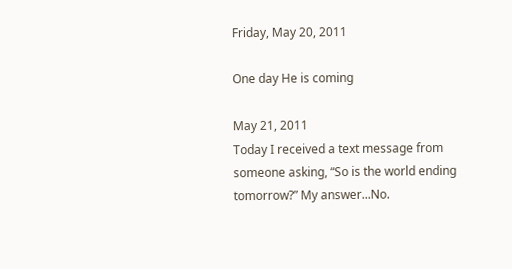Friday, May 20, 2011

One day He is coming

May 21, 2011
Today I received a text message from someone asking, “So is the world ending tomorrow?” My answer...No.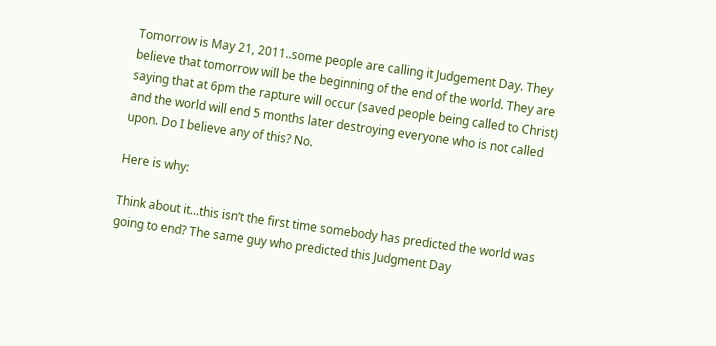Tomorrow is May 21, 2011..some people are calling it Judgement Day. They believe that tomorrow will be the beginning of the end of the world. They are saying that at 6pm the rapture will occur (saved people being called to Christ) and the world will end 5 months later destroying everyone who is not called upon. Do I believe any of this? No.

Here is why:

Think about it...this isn’t the first time somebody has predicted the world was going to end? The same guy who predicted this Judgment Day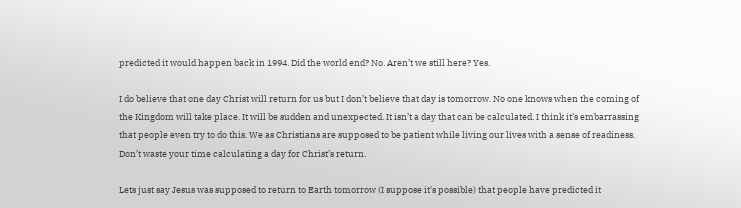predicted it would happen back in 1994. Did the world end? No. Aren’t we still here? Yes.

I do believe that one day Christ will return for us but I don’t believe that day is tomorrow. No one knows when the coming of the Kingdom will take place. It will be sudden and unexpected. It isn’t a day that can be calculated. I think it’s embarrassing that people even try to do this. We as Christians are supposed to be patient while living our lives with a sense of readiness. Don’t waste your time calculating a day for Christ’s return.

Lets just say Jesus was supposed to return to Earth tomorrow (I suppose it's possible) that people have predicted it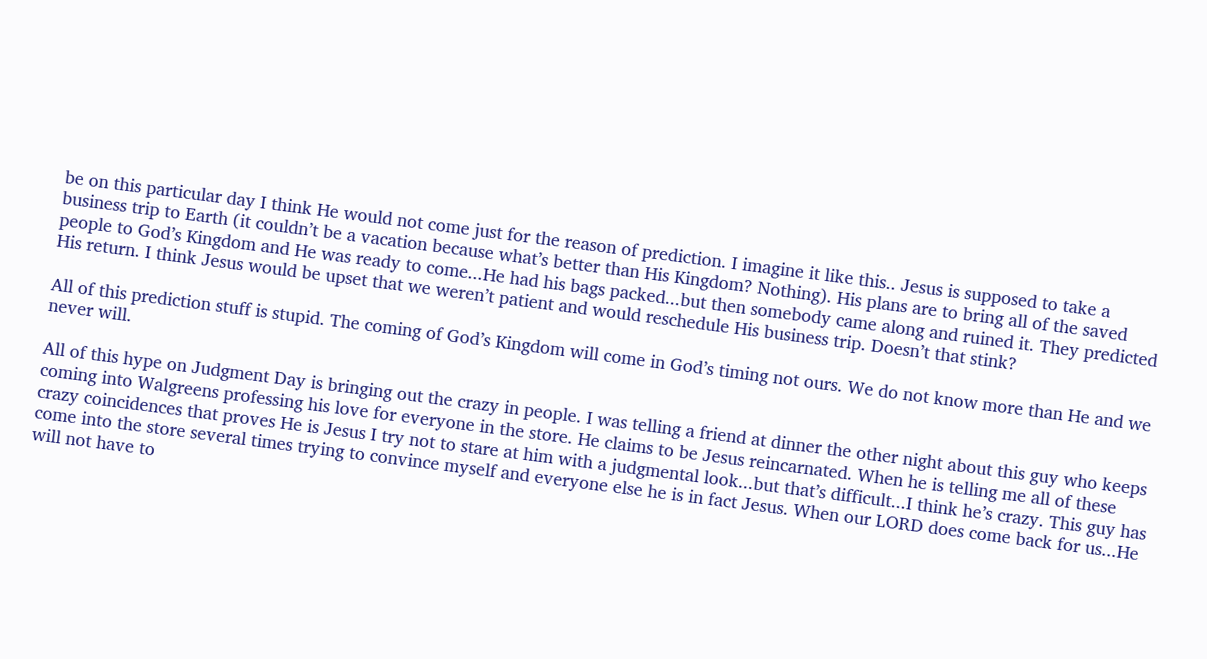be on this particular day I think He would not come just for the reason of prediction. I imagine it like this.. Jesus is supposed to take a business trip to Earth (it couldn’t be a vacation because what’s better than His Kingdom? Nothing). His plans are to bring all of the saved people to God’s Kingdom and He was ready to come...He had his bags packed...but then somebody came along and ruined it. They predicted His return. I think Jesus would be upset that we weren’t patient and would reschedule His business trip. Doesn’t that stink?

All of this prediction stuff is stupid. The coming of God’s Kingdom will come in God’s timing not ours. We do not know more than He and we never will.

All of this hype on Judgment Day is bringing out the crazy in people. I was telling a friend at dinner the other night about this guy who keeps coming into Walgreens professing his love for everyone in the store. He claims to be Jesus reincarnated. When he is telling me all of these crazy coincidences that proves He is Jesus I try not to stare at him with a judgmental look...but that’s difficult...I think he’s crazy. This guy has come into the store several times trying to convince myself and everyone else he is in fact Jesus. When our LORD does come back for us...He will not have to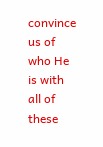convince us of who He is with all of these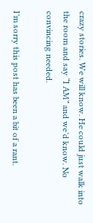crazy stories. We will know. He could just walk into the room and say “I AM” and we’d know. No convincing needed.

I’m sorry this post has been a bit of a rant.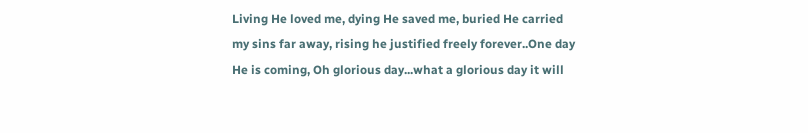Living He loved me, dying He saved me, buried He carried my sins far away, rising he justified freely forever..One day He is coming, Oh glorious day...what a glorious day it will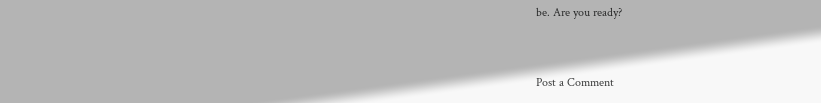be. Are you ready?


Post a Comment